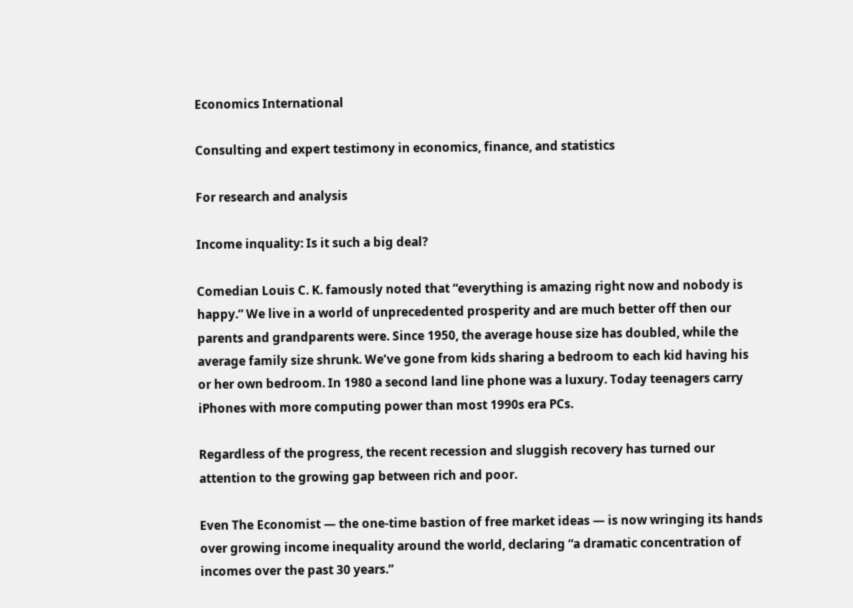Economics International

Consulting and expert testimony in economics, finance, and statistics

For research and analysis

Income inquality: Is it such a big deal?

Comedian Louis C. K. famously noted that “everything is amazing right now and nobody is happy.” We live in a world of unprecedented prosperity and are much better off then our parents and grandparents were. Since 1950, the average house size has doubled, while the average family size shrunk. We’ve gone from kids sharing a bedroom to each kid having his or her own bedroom. In 1980 a second land line phone was a luxury. Today teenagers carry iPhones with more computing power than most 1990s era PCs.

Regardless of the progress, the recent recession and sluggish recovery has turned our attention to the growing gap between rich and poor.

Even The Economist — the one-time bastion of free market ideas — is now wringing its hands over growing income inequality around the world, declaring “a dramatic concentration of incomes over the past 30 years.”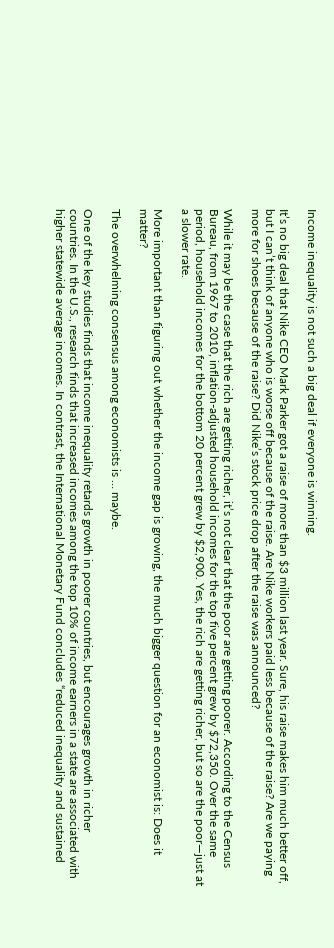Income inequality is not such a big deal if everyone is winning.

It’s no big deal that Nike CEO Mark Parker got a raise of more than $3 million last year. Sure, his raise makes him much better off, but I can’t think of anyone who is worse off because of the raise. Are Nike workers paid less because of the raise? Are we paying more for shoes because of the raise? Did Nike’s stock price drop after the raise was announced?

While it may be the case that the rich are getting richer, it’s not clear that the poor are getting poorer. According to the Census Bureau, from 1967 to 2010, inflation-adjusted household incomes for the top five percent grew by $72,350. Over the same period, household incomes for the bottom 20 percent grew by $2,900. Yes, the rich are getting richer, but so are the poor—just at a slower rate.

More important than figuring out whether the income gap is growing, the much bigger question for an economist is: Does it matter?

The overwhelming consensus among economists is … maybe.

One of the key studies finds that income inequality retards growth in poorer countries, but encourages growth in richer countries. In the U.S., research finds that increased incomes among the top 10% of income earners in a state are associated with higher statewide average incomes. In contrast, the International Monetary Fund concludes “reduced inequality and sustained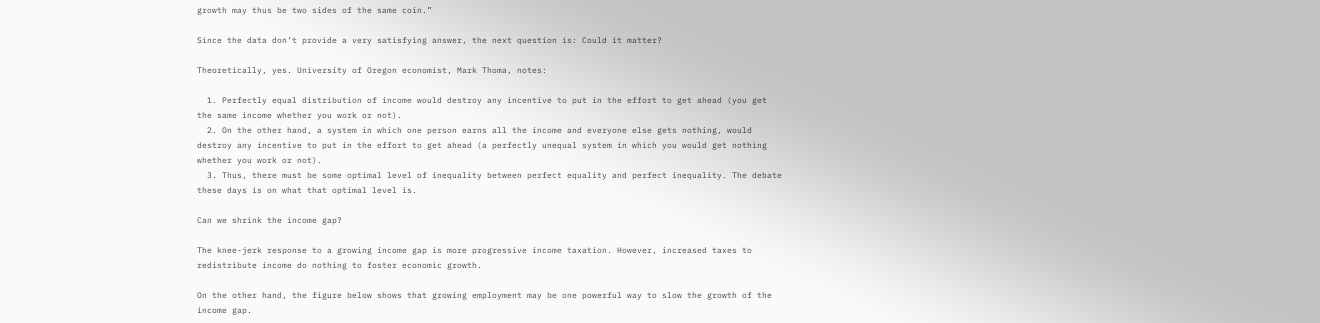growth may thus be two sides of the same coin.”

Since the data don’t provide a very satisfying answer, the next question is: Could it matter?

Theoretically, yes. University of Oregon economist, Mark Thoma, notes:

  1. Perfectly equal distribution of income would destroy any incentive to put in the effort to get ahead (you get the same income whether you work or not).
  2. On the other hand, a system in which one person earns all the income and everyone else gets nothing, would destroy any incentive to put in the effort to get ahead (a perfectly unequal system in which you would get nothing whether you work or not).
  3. Thus, there must be some optimal level of inequality between perfect equality and perfect inequality. The debate these days is on what that optimal level is.

Can we shrink the income gap?

The knee-jerk response to a growing income gap is more progressive income taxation. However, increased taxes to redistribute income do nothing to foster economic growth.

On the other hand, the figure below shows that growing employment may be one powerful way to slow the growth of the income gap.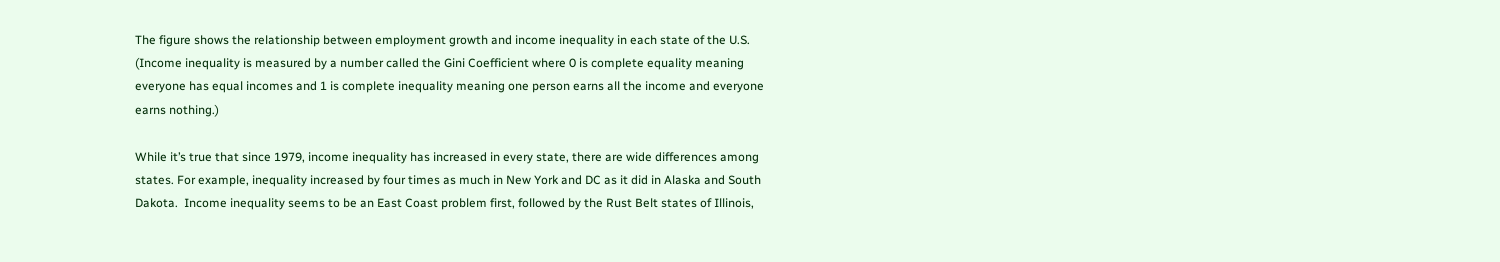The figure shows the relationship between employment growth and income inequality in each state of the U.S. (Income inequality is measured by a number called the Gini Coefficient where 0 is complete equality meaning everyone has equal incomes and 1 is complete inequality meaning one person earns all the income and everyone earns nothing.)

While it’s true that since 1979, income inequality has increased in every state, there are wide differences among states. For example, inequality increased by four times as much in New York and DC as it did in Alaska and South Dakota.  Income inequality seems to be an East Coast problem first, followed by the Rust Belt states of Illinois,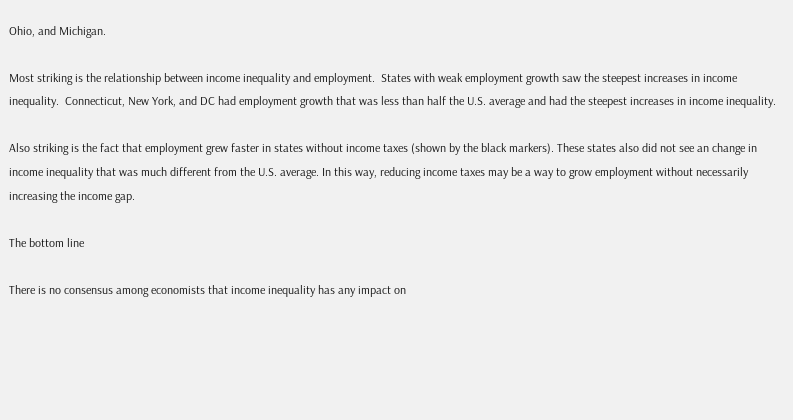Ohio, and Michigan.

Most striking is the relationship between income inequality and employment.  States with weak employment growth saw the steepest increases in income inequality.  Connecticut, New York, and DC had employment growth that was less than half the U.S. average and had the steepest increases in income inequality.

Also striking is the fact that employment grew faster in states without income taxes (shown by the black markers). These states also did not see an change in income inequality that was much different from the U.S. average. In this way, reducing income taxes may be a way to grow employment without necessarily increasing the income gap.

The bottom line

There is no consensus among economists that income inequality has any impact on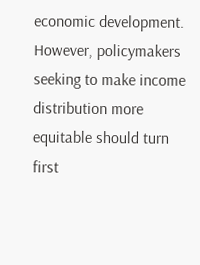economic development. However, policymakers seeking to make income distribution more equitable should turn first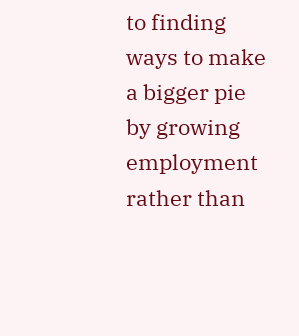to finding ways to make a bigger pie by growing employment rather than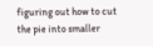figuring out how to cut the pie into smaller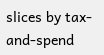slices by tax-and-spend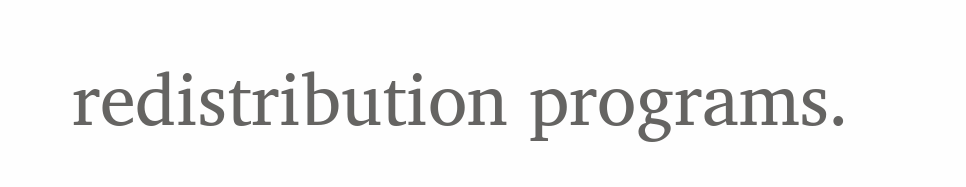redistribution programs.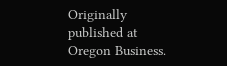Originally published at Oregon Business.